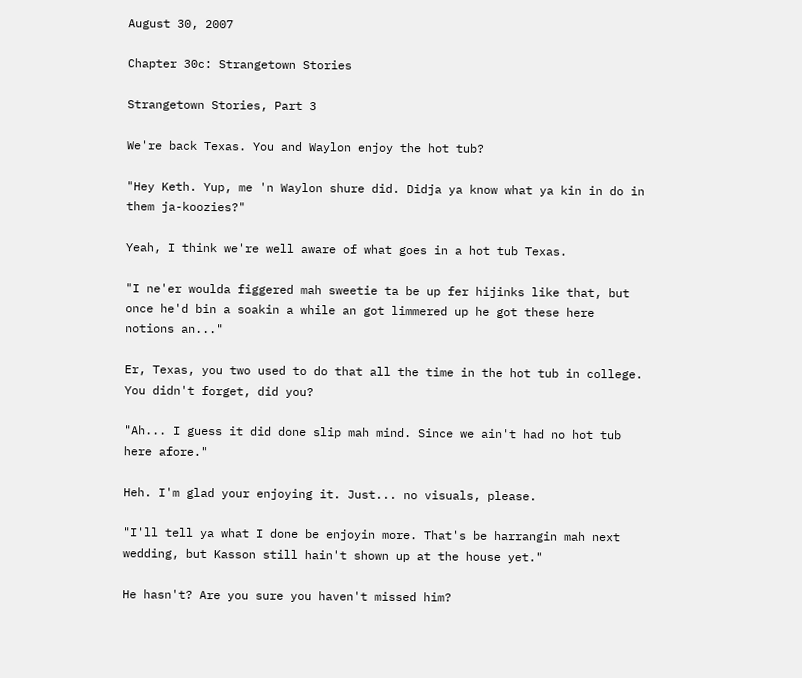August 30, 2007

Chapter 30c: Strangetown Stories

Strangetown Stories, Part 3

We're back Texas. You and Waylon enjoy the hot tub?

"Hey Keth. Yup, me 'n Waylon shure did. Didja ya know what ya kin in do in them ja-koozies?"

Yeah, I think we're well aware of what goes in a hot tub Texas.

"I ne'er woulda figgered mah sweetie ta be up fer hijinks like that, but once he'd bin a soakin a while an got limmered up he got these here notions an..."

Er, Texas, you two used to do that all the time in the hot tub in college. You didn't forget, did you?

"Ah... I guess it did done slip mah mind. Since we ain't had no hot tub here afore."

Heh. I'm glad your enjoying it. Just... no visuals, please.

"I'll tell ya what I done be enjoyin more. That's be harrangin mah next wedding, but Kasson still hain't shown up at the house yet."

He hasn't? Are you sure you haven't missed him?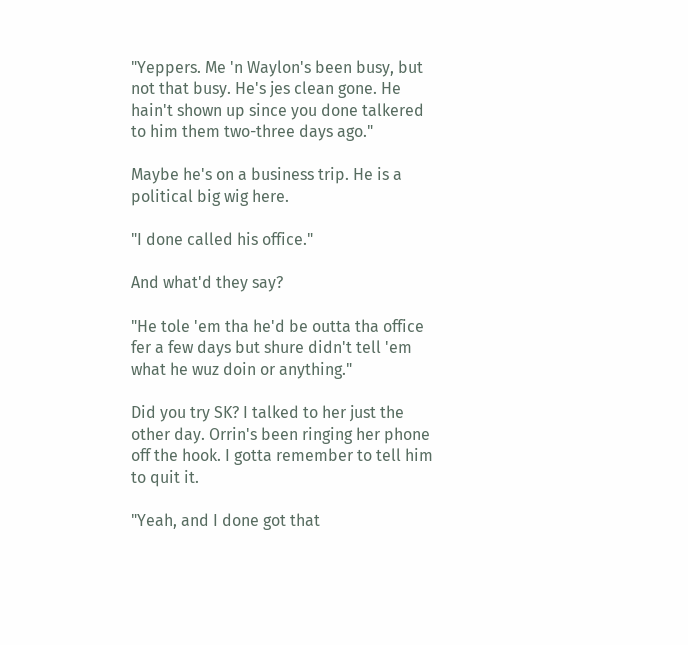"Yeppers. Me 'n Waylon's been busy, but not that busy. He's jes clean gone. He hain't shown up since you done talkered to him them two-three days ago."

Maybe he's on a business trip. He is a political big wig here.

"I done called his office."

And what'd they say?

"He tole 'em tha he'd be outta tha office fer a few days but shure didn't tell 'em what he wuz doin or anything."

Did you try SK? I talked to her just the other day. Orrin's been ringing her phone off the hook. I gotta remember to tell him to quit it.

"Yeah, and I done got that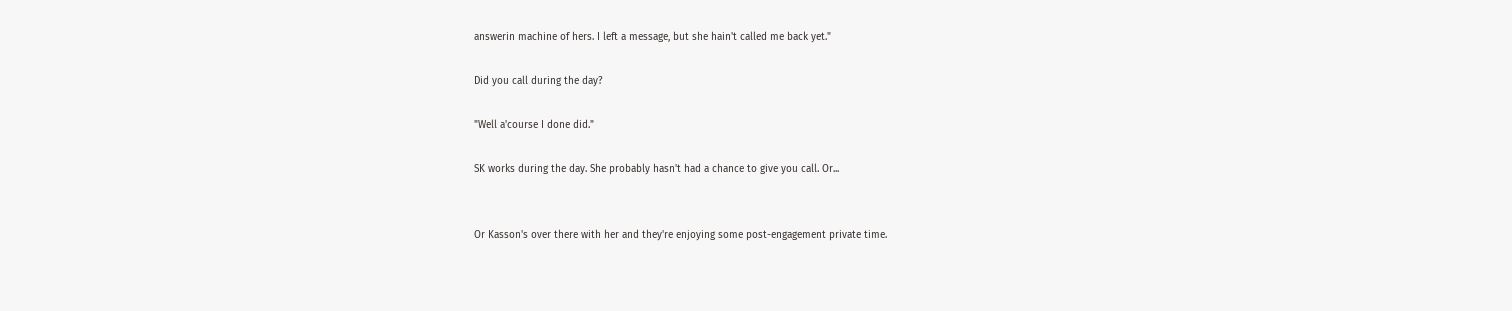answerin machine of hers. I left a message, but she hain't called me back yet."

Did you call during the day?

"Well a'course I done did."

SK works during the day. She probably hasn't had a chance to give you call. Or...


Or Kasson's over there with her and they're enjoying some post-engagement private time.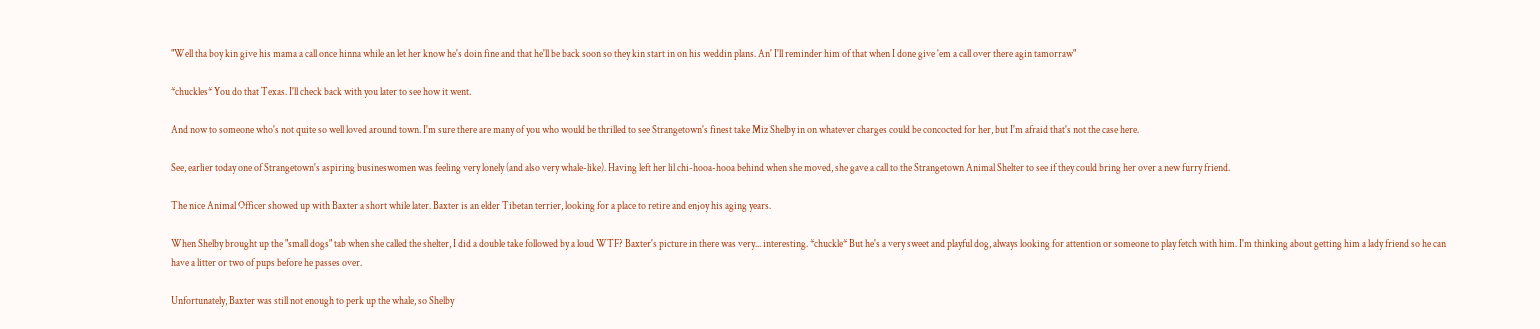"Well tha boy kin give his mama a call once hinna while an let her know he's doin fine and that he'll be back soon so they kin start in on his weddin plans. An' I'll reminder him of that when I done give 'em a call over there agin tamorraw"

*chuckles* You do that Texas. I'll check back with you later to see how it went.

And now to someone who's not quite so well loved around town. I'm sure there are many of you who would be thrilled to see Strangetown's finest take Miz Shelby in on whatever charges could be concocted for her, but I'm afraid that's not the case here.

See, earlier today one of Strangetown's aspiring busineswomen was feeling very lonely (and also very whale-like). Having left her lil chi-hooa-hooa behind when she moved, she gave a call to the Strangetown Animal Shelter to see if they could bring her over a new furry friend.

The nice Animal Officer showed up with Baxter a short while later. Baxter is an elder Tibetan terrier, looking for a place to retire and enjoy his aging years.

When Shelby brought up the "small dogs" tab when she called the shelter, I did a double take followed by a loud WTF? Baxter's picture in there was very... interesting. *chuckle* But he's a very sweet and playful dog, always looking for attention or someone to play fetch with him. I'm thinking about getting him a lady friend so he can have a litter or two of pups before he passes over.

Unfortunately, Baxter was still not enough to perk up the whale, so Shelby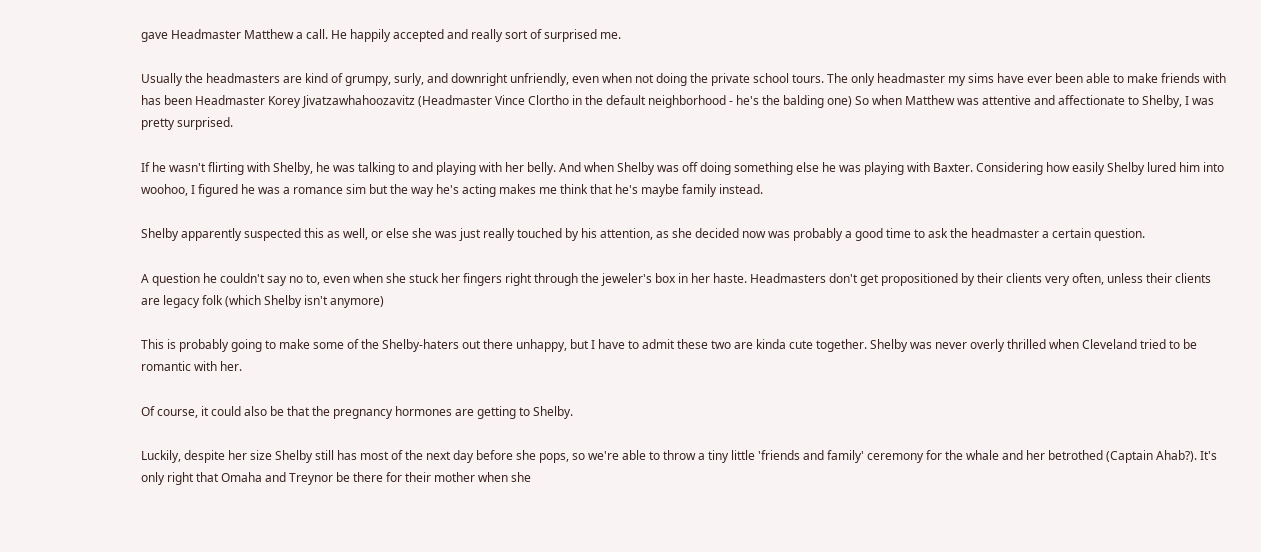gave Headmaster Matthew a call. He happily accepted and really sort of surprised me.

Usually the headmasters are kind of grumpy, surly, and downright unfriendly, even when not doing the private school tours. The only headmaster my sims have ever been able to make friends with has been Headmaster Korey Jivatzawhahoozavitz (Headmaster Vince Clortho in the default neighborhood - he's the balding one) So when Matthew was attentive and affectionate to Shelby, I was pretty surprised.

If he wasn't flirting with Shelby, he was talking to and playing with her belly. And when Shelby was off doing something else he was playing with Baxter. Considering how easily Shelby lured him into woohoo, I figured he was a romance sim but the way he's acting makes me think that he's maybe family instead.

Shelby apparently suspected this as well, or else she was just really touched by his attention, as she decided now was probably a good time to ask the headmaster a certain question.

A question he couldn't say no to, even when she stuck her fingers right through the jeweler's box in her haste. Headmasters don't get propositioned by their clients very often, unless their clients are legacy folk (which Shelby isn't anymore)

This is probably going to make some of the Shelby-haters out there unhappy, but I have to admit these two are kinda cute together. Shelby was never overly thrilled when Cleveland tried to be romantic with her.

Of course, it could also be that the pregnancy hormones are getting to Shelby.

Luckily, despite her size Shelby still has most of the next day before she pops, so we're able to throw a tiny little 'friends and family' ceremony for the whale and her betrothed (Captain Ahab?). It's only right that Omaha and Treynor be there for their mother when she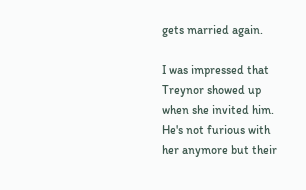gets married again.

I was impressed that Treynor showed up when she invited him. He's not furious with her anymore but their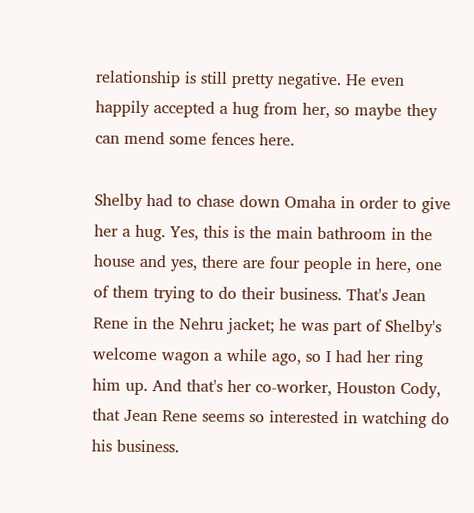relationship is still pretty negative. He even happily accepted a hug from her, so maybe they can mend some fences here.

Shelby had to chase down Omaha in order to give her a hug. Yes, this is the main bathroom in the house and yes, there are four people in here, one of them trying to do their business. That's Jean Rene in the Nehru jacket; he was part of Shelby's welcome wagon a while ago, so I had her ring him up. And that's her co-worker, Houston Cody, that Jean Rene seems so interested in watching do his business.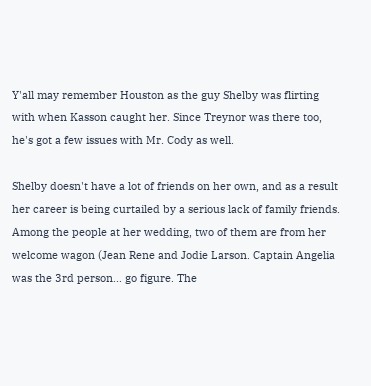Y'all may remember Houston as the guy Shelby was flirting with when Kasson caught her. Since Treynor was there too, he's got a few issues with Mr. Cody as well.

Shelby doesn't have a lot of friends on her own, and as a result her career is being curtailed by a serious lack of family friends. Among the people at her wedding, two of them are from her welcome wagon (Jean Rene and Jodie Larson. Captain Angelia was the 3rd person... go figure. The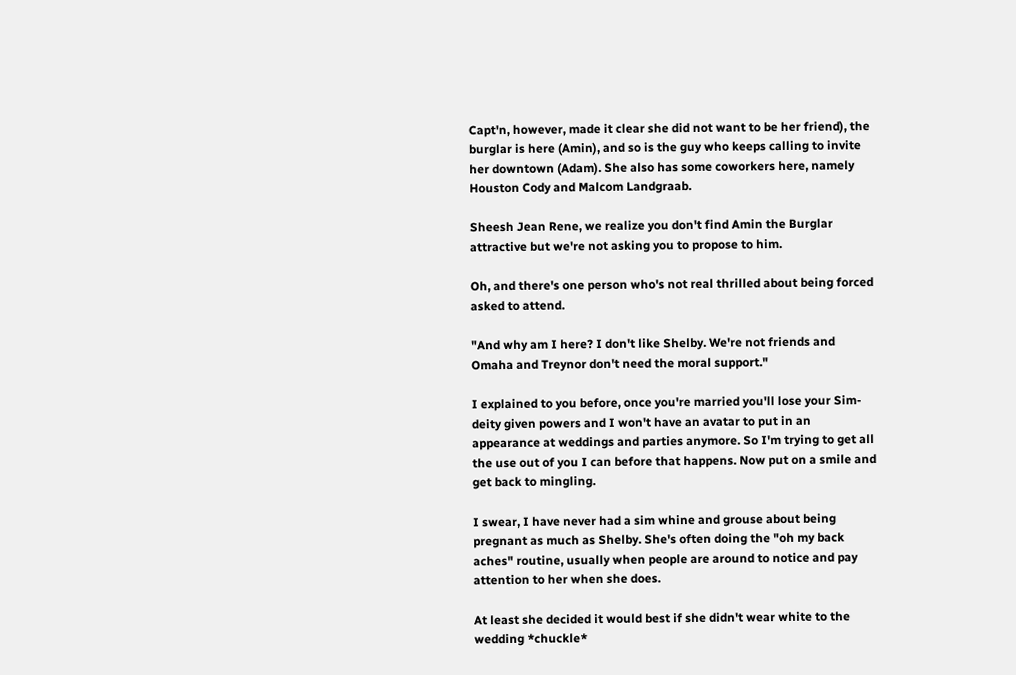Capt'n, however, made it clear she did not want to be her friend), the burglar is here (Amin), and so is the guy who keeps calling to invite her downtown (Adam). She also has some coworkers here, namely Houston Cody and Malcom Landgraab.

Sheesh Jean Rene, we realize you don't find Amin the Burglar attractive but we're not asking you to propose to him.

Oh, and there's one person who's not real thrilled about being forced asked to attend.

"And why am I here? I don't like Shelby. We're not friends and Omaha and Treynor don't need the moral support."

I explained to you before, once you're married you'll lose your Sim-deity given powers and I won't have an avatar to put in an appearance at weddings and parties anymore. So I'm trying to get all the use out of you I can before that happens. Now put on a smile and get back to mingling.

I swear, I have never had a sim whine and grouse about being pregnant as much as Shelby. She's often doing the "oh my back aches" routine, usually when people are around to notice and pay attention to her when she does.

At least she decided it would best if she didn't wear white to the wedding *chuckle*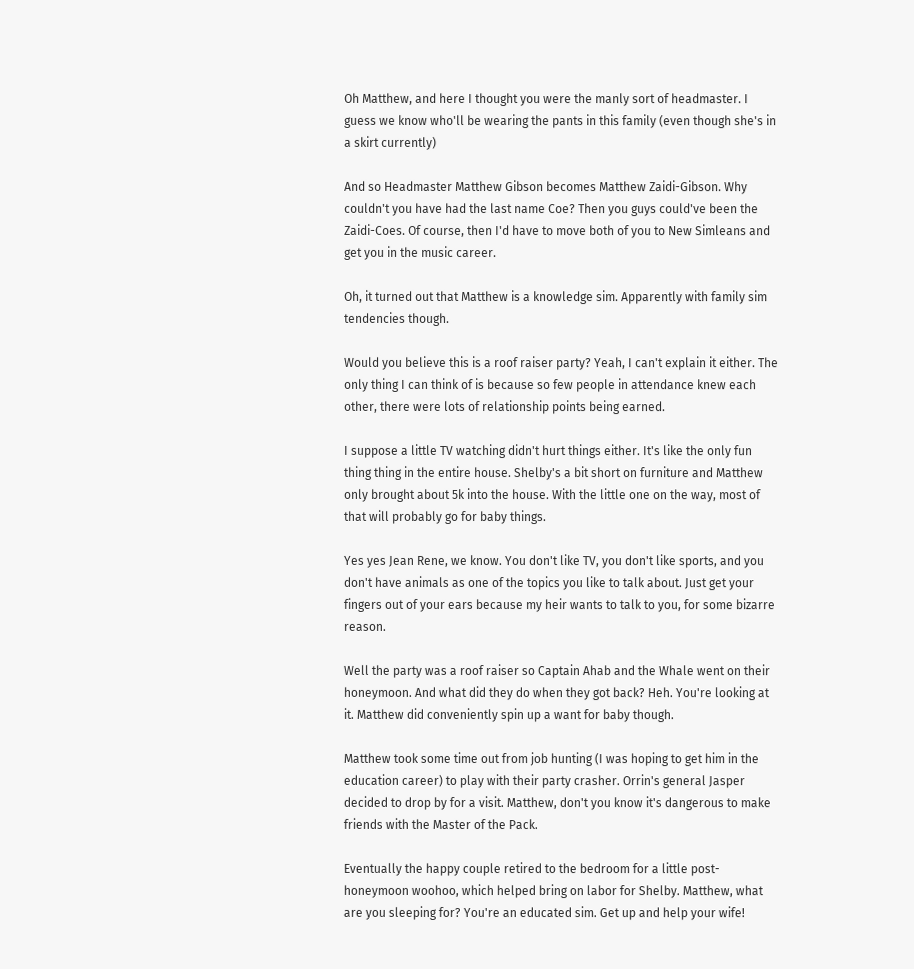Oh Matthew, and here I thought you were the manly sort of headmaster. I guess we know who'll be wearing the pants in this family (even though she's in a skirt currently)

And so Headmaster Matthew Gibson becomes Matthew Zaidi-Gibson. Why couldn't you have had the last name Coe? Then you guys could've been the Zaidi-Coes. Of course, then I'd have to move both of you to New Simleans and get you in the music career.

Oh, it turned out that Matthew is a knowledge sim. Apparently with family sim tendencies though.

Would you believe this is a roof raiser party? Yeah, I can't explain it either. The only thing I can think of is because so few people in attendance knew each other, there were lots of relationship points being earned.

I suppose a little TV watching didn't hurt things either. It's like the only fun thing thing in the entire house. Shelby's a bit short on furniture and Matthew only brought about 5k into the house. With the little one on the way, most of that will probably go for baby things.

Yes yes Jean Rene, we know. You don't like TV, you don't like sports, and you don't have animals as one of the topics you like to talk about. Just get your fingers out of your ears because my heir wants to talk to you, for some bizarre reason.

Well the party was a roof raiser so Captain Ahab and the Whale went on their honeymoon. And what did they do when they got back? Heh. You're looking at it. Matthew did conveniently spin up a want for baby though.

Matthew took some time out from job hunting (I was hoping to get him in the education career) to play with their party crasher. Orrin's general Jasper decided to drop by for a visit. Matthew, don't you know it's dangerous to make friends with the Master of the Pack.

Eventually the happy couple retired to the bedroom for a little post-honeymoon woohoo, which helped bring on labor for Shelby. Matthew, what are you sleeping for? You're an educated sim. Get up and help your wife!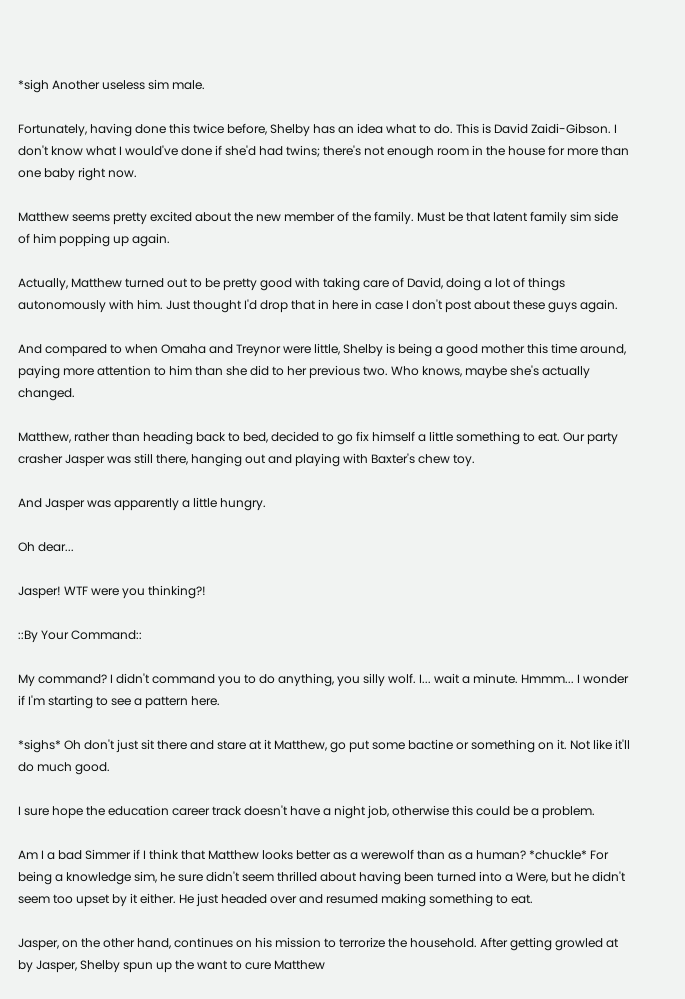*sigh Another useless sim male.

Fortunately, having done this twice before, Shelby has an idea what to do. This is David Zaidi-Gibson. I don't know what I would've done if she'd had twins; there's not enough room in the house for more than one baby right now.

Matthew seems pretty excited about the new member of the family. Must be that latent family sim side of him popping up again.

Actually, Matthew turned out to be pretty good with taking care of David, doing a lot of things autonomously with him. Just thought I'd drop that in here in case I don't post about these guys again.

And compared to when Omaha and Treynor were little, Shelby is being a good mother this time around, paying more attention to him than she did to her previous two. Who knows, maybe she's actually changed.

Matthew, rather than heading back to bed, decided to go fix himself a little something to eat. Our party crasher Jasper was still there, hanging out and playing with Baxter's chew toy.

And Jasper was apparently a little hungry.

Oh dear...

Jasper! WTF were you thinking?!

::By Your Command::

My command? I didn't command you to do anything, you silly wolf. I... wait a minute. Hmmm... I wonder if I'm starting to see a pattern here.

*sighs* Oh don't just sit there and stare at it Matthew, go put some bactine or something on it. Not like it'll do much good.

I sure hope the education career track doesn't have a night job, otherwise this could be a problem.

Am I a bad Simmer if I think that Matthew looks better as a werewolf than as a human? *chuckle* For being a knowledge sim, he sure didn't seem thrilled about having been turned into a Were, but he didn't seem too upset by it either. He just headed over and resumed making something to eat.

Jasper, on the other hand, continues on his mission to terrorize the household. After getting growled at by Jasper, Shelby spun up the want to cure Matthew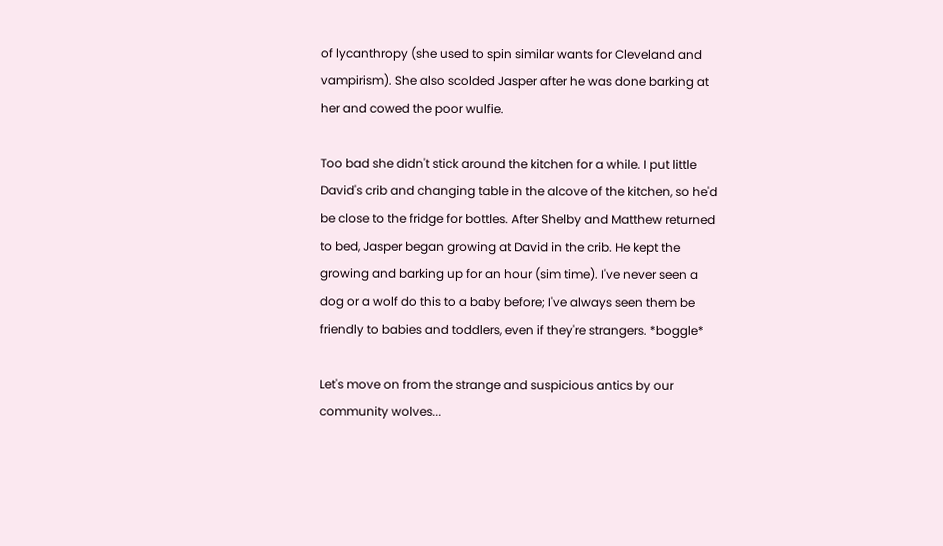of lycanthropy (she used to spin similar wants for Cleveland and vampirism). She also scolded Jasper after he was done barking at her and cowed the poor wulfie.

Too bad she didn't stick around the kitchen for a while. I put little David's crib and changing table in the alcove of the kitchen, so he'd be close to the fridge for bottles. After Shelby and Matthew returned to bed, Jasper began growing at David in the crib. He kept the growing and barking up for an hour (sim time). I've never seen a dog or a wolf do this to a baby before; I've always seen them be friendly to babies and toddlers, even if they're strangers. *boggle*

Let's move on from the strange and suspicious antics by our community wolves...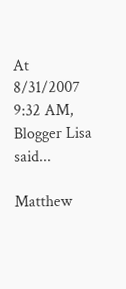At 8/31/2007 9:32 AM, Blogger Lisa said...

Matthew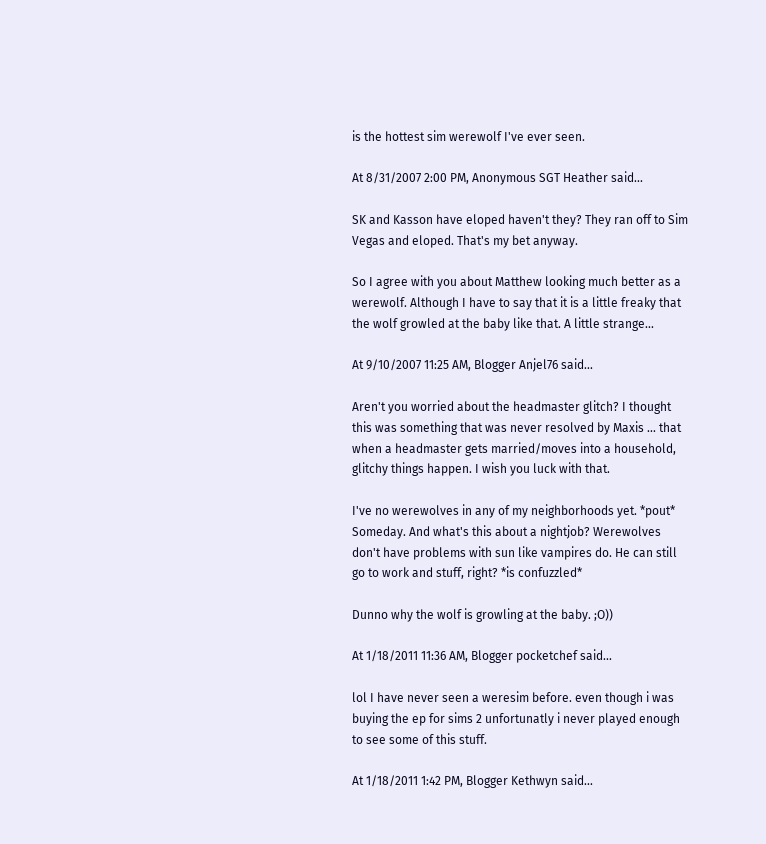is the hottest sim werewolf I've ever seen.

At 8/31/2007 2:00 PM, Anonymous SGT Heather said...

SK and Kasson have eloped haven't they? They ran off to Sim Vegas and eloped. That's my bet anyway.

So I agree with you about Matthew looking much better as a werewolf. Although I have to say that it is a little freaky that the wolf growled at the baby like that. A little strange...

At 9/10/2007 11:25 AM, Blogger Anjel76 said...

Aren't you worried about the headmaster glitch? I thought this was something that was never resolved by Maxis ... that when a headmaster gets married/moves into a household, glitchy things happen. I wish you luck with that.

I've no werewolves in any of my neighborhoods yet. *pout* Someday. And what's this about a nightjob? Werewolves don't have problems with sun like vampires do. He can still go to work and stuff, right? *is confuzzled*

Dunno why the wolf is growling at the baby. ;O))

At 1/18/2011 11:36 AM, Blogger pocketchef said...

lol I have never seen a weresim before. even though i was buying the ep for sims 2 unfortunatly i never played enough to see some of this stuff.

At 1/18/2011 1:42 PM, Blogger Kethwyn said...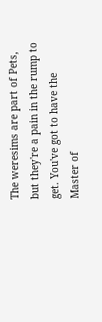The weresims are part of Pets, but they're a pain in the rump to get. You've got to have the Master of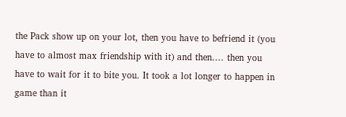the Pack show up on your lot, then you have to befriend it (you have to almost max friendship with it) and then.... then you have to wait for it to bite you. It took a lot longer to happen in game than it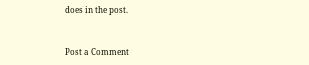does in the post.


Post a Comment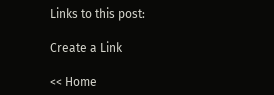Links to this post:

Create a Link

<< Home